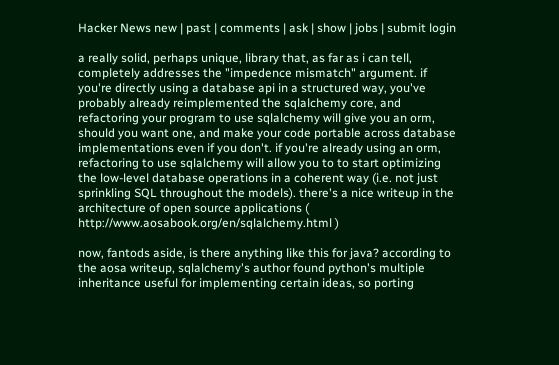Hacker News new | past | comments | ask | show | jobs | submit login

a really solid, perhaps unique, library that, as far as i can tell, completely addresses the "impedence mismatch" argument. if you're directly using a database api in a structured way, you've probably already reimplemented the sqlalchemy core, and refactoring your program to use sqlalchemy will give you an orm, should you want one, and make your code portable across database implementations even if you don't. if you're already using an orm, refactoring to use sqlalchemy will allow you to to start optimizing the low-level database operations in a coherent way (i.e. not just sprinkling SQL throughout the models). there's a nice writeup in the architecture of open source applications ( http://www.aosabook.org/en/sqlalchemy.html )

now, fantods aside, is there anything like this for java? according to the aosa writeup, sqlalchemy's author found python's multiple inheritance useful for implementing certain ideas, so porting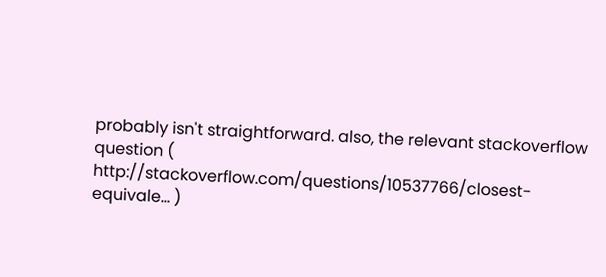probably isn't straightforward. also, the relevant stackoverflow question ( http://stackoverflow.com/questions/10537766/closest-equivale... )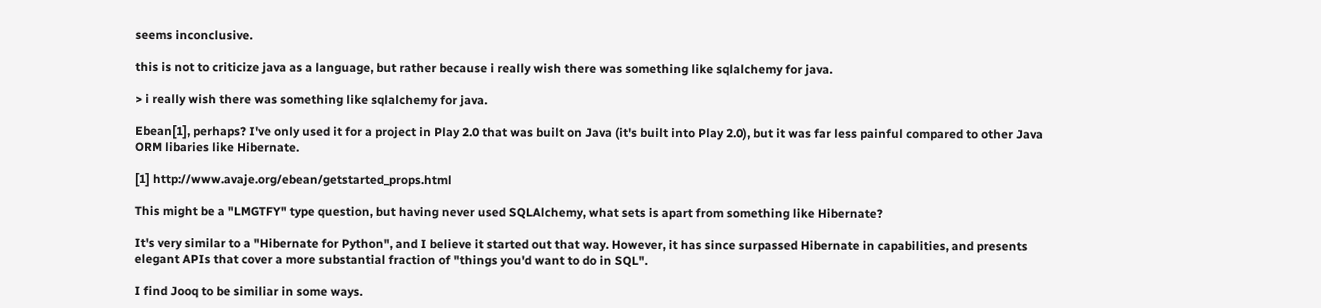seems inconclusive.

this is not to criticize java as a language, but rather because i really wish there was something like sqlalchemy for java.

> i really wish there was something like sqlalchemy for java.

Ebean[1], perhaps? I've only used it for a project in Play 2.0 that was built on Java (it's built into Play 2.0), but it was far less painful compared to other Java ORM libaries like Hibernate.

[1] http://www.avaje.org/ebean/getstarted_props.html

This might be a "LMGTFY" type question, but having never used SQLAlchemy, what sets is apart from something like Hibernate?

It's very similar to a "Hibernate for Python", and I believe it started out that way. However, it has since surpassed Hibernate in capabilities, and presents elegant APIs that cover a more substantial fraction of "things you'd want to do in SQL".

I find Jooq to be similiar in some ways.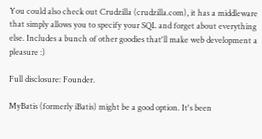You could also check out Crudzilla (crudzilla.com), it has a middleware that simply allows you to specify your SQL and forget about everything else. Includes a bunch of other goodies that'll make web development a pleasure :)

Full disclosure: Founder.

MyBatis (formerly iBatis) might be a good option. It's been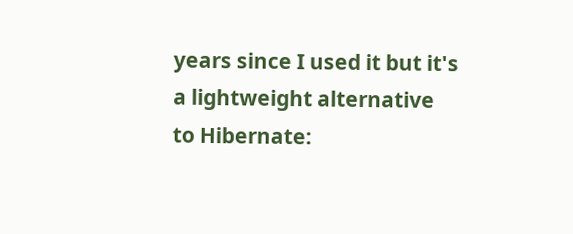years since I used it but it's a lightweight alternative to Hibernate: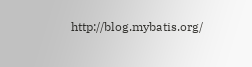http://blog.mybatis.org/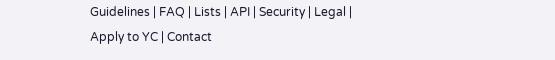Guidelines | FAQ | Lists | API | Security | Legal | Apply to YC | Contact